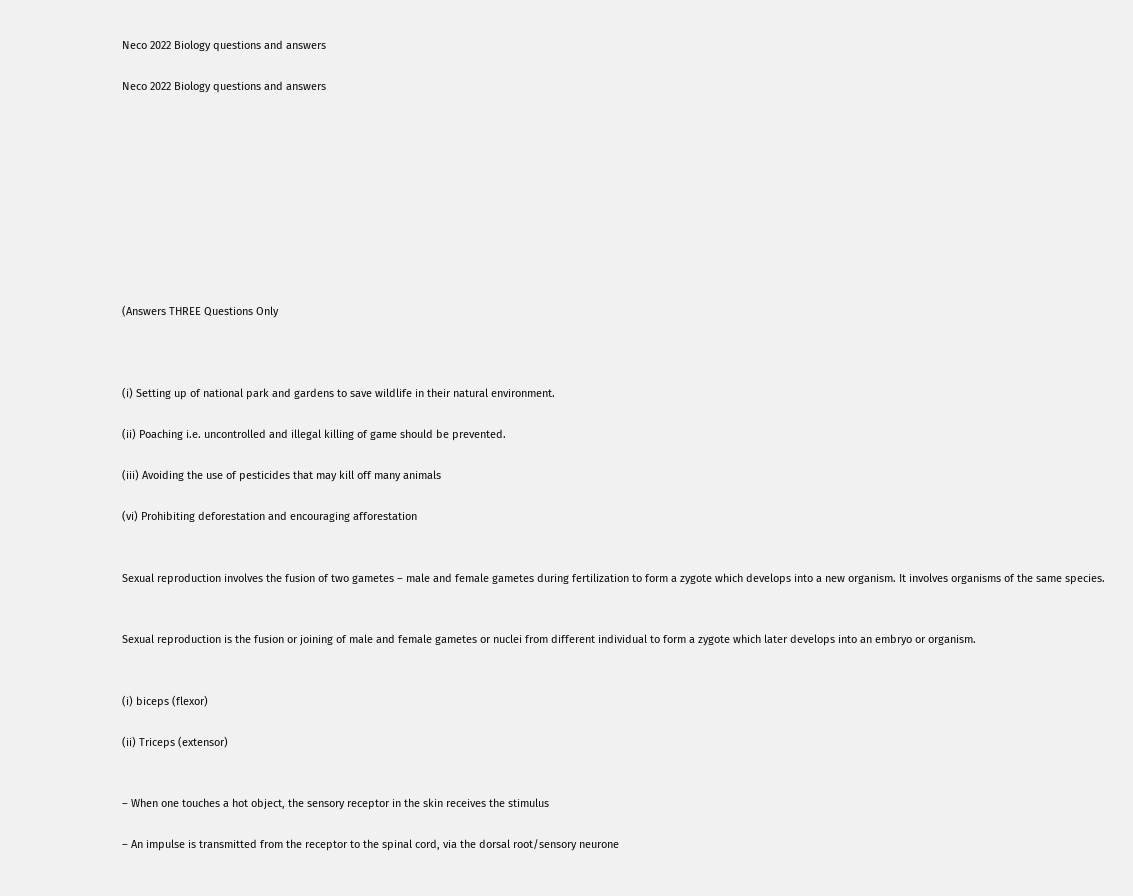Neco 2022 Biology questions and answers

Neco 2022 Biology questions and answers










(Answers THREE Questions Only



(i) Setting up of national park and gardens to save wildlife in their natural environment.

(ii) Poaching i.e. uncontrolled and illegal killing of game should be prevented.

(iii) Avoiding the use of pesticides that may kill off many animals

(vi) Prohibiting deforestation and encouraging afforestation


Sexual reproduction involves the fusion of two gametes – male and female gametes during fertilization to form a zygote which develops into a new organism. It involves organisms of the same species.


Sexual reproduction is the fusion or joining of male and female gametes or nuclei from different individual to form a zygote which later develops into an embryo or organism.


(i) biceps (flexor)

(ii) Triceps (extensor)


– When one touches a hot object, the sensory receptor in the skin receives the stimulus

– An impulse is transmitted from the receptor to the spinal cord, via the dorsal root/sensory neurone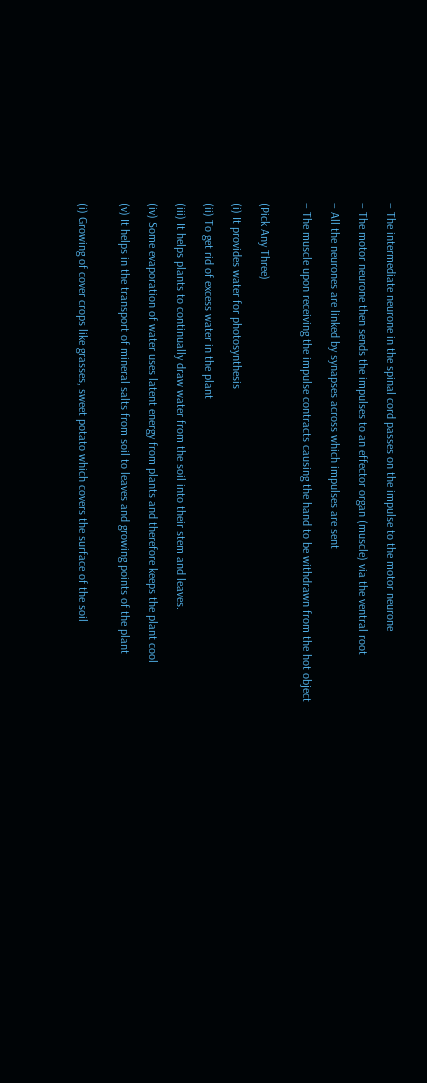– The intermediate neurone in the spinal cord passes on the impulse to the motor neurone

– The motor neurone then sends the impulses to an effector organ (muscle) via the ventral root

– All the neurones are linked by synapses across which impulses are sent

– The muscle upon receiving the impulse contracts causing the hand to be withdrawn from the hot object


(Pick Any Three)

(i) It provides water for photosynthesis

(ii) To get rid of excess water in the plant

(iii) It helps plants to continually draw water from the soil into their stem and leaves.

(iv) Some evaporation of water uses latent energy from plants and therefore keeps the plant cool

(v) It helps in the transport of mineral salts from soil to leaves and growing points of the plant


(i) Growing of cover crops like grasses, sweet potato which covers the surface of the soil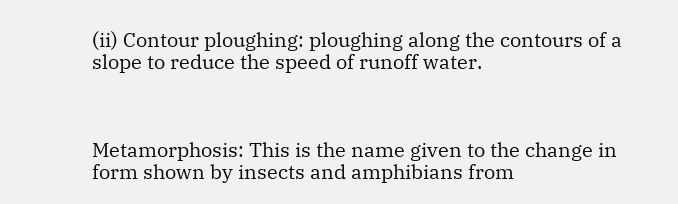(ii) Contour ploughing: ploughing along the contours of a slope to reduce the speed of runoff water.



Metamorphosis: This is the name given to the change in form shown by insects and amphibians from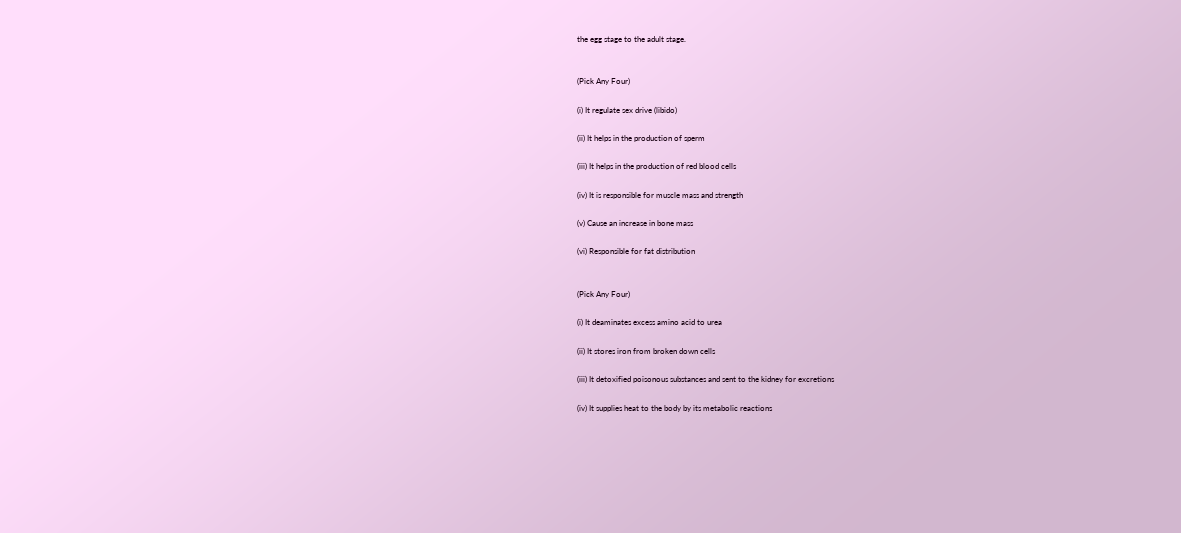the egg stage to the adult stage.


(Pick Any Four)

(i) It regulate sex drive (libido)

(ii) It helps in the production of sperm

(iii) It helps in the production of red blood cells

(iv) It is responsible for muscle mass and strength

(v) Cause an increase in bone mass

(vi) Responsible for fat distribution


(Pick Any Four)

(i) It deaminates excess amino acid to urea

(ii) It stores iron from broken down cells

(iii) It detoxified poisonous substances and sent to the kidney for excretions

(iv) It supplies heat to the body by its metabolic reactions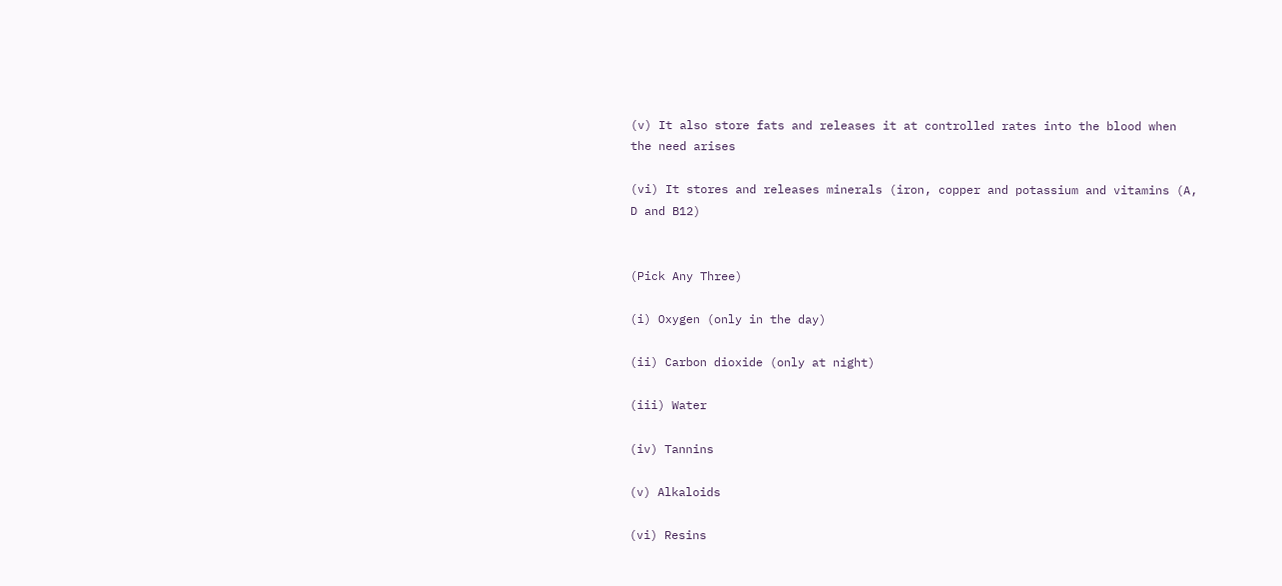(v) It also store fats and releases it at controlled rates into the blood when the need arises

(vi) It stores and releases minerals (iron, copper and potassium and vitamins (A, D and B12)


(Pick Any Three)

(i) Oxygen (only in the day)

(ii) Carbon dioxide (only at night)

(iii) Water

(iv) Tannins

(v) Alkaloids

(vi) Resins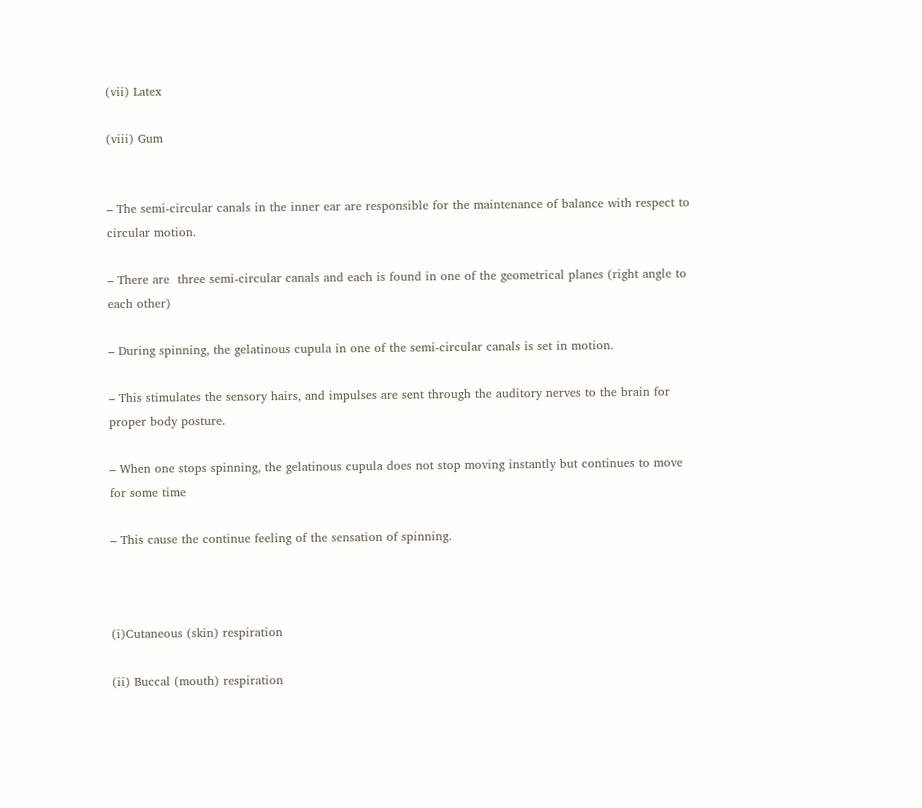(vii) Latex

(viii) Gum


– The semi-circular canals in the inner ear are responsible for the maintenance of balance with respect to circular motion.

– There are  three semi-circular canals and each is found in one of the geometrical planes (right angle to each other)

– During spinning, the gelatinous cupula in one of the semi-circular canals is set in motion.

– This stimulates the sensory hairs, and impulses are sent through the auditory nerves to the brain for proper body posture.

– When one stops spinning, the gelatinous cupula does not stop moving instantly but continues to move for some time

– This cause the continue feeling of the sensation of spinning.



(i)Cutaneous (skin) respiration

(ii) Buccal (mouth) respiration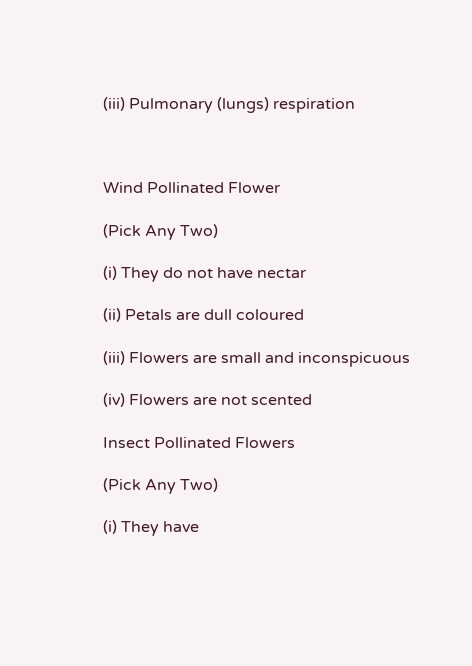(iii) Pulmonary (lungs) respiration



Wind Pollinated Flower

(Pick Any Two)

(i) They do not have nectar

(ii) Petals are dull coloured

(iii) Flowers are small and inconspicuous

(iv) Flowers are not scented

Insect Pollinated Flowers

(Pick Any Two)

(i) They have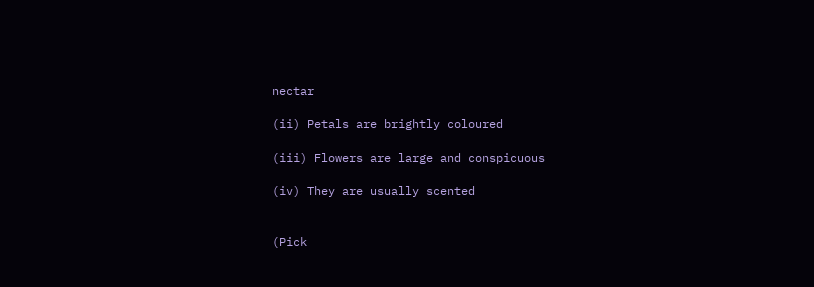nectar

(ii) Petals are brightly coloured

(iii) Flowers are large and conspicuous

(iv) They are usually scented


(Pick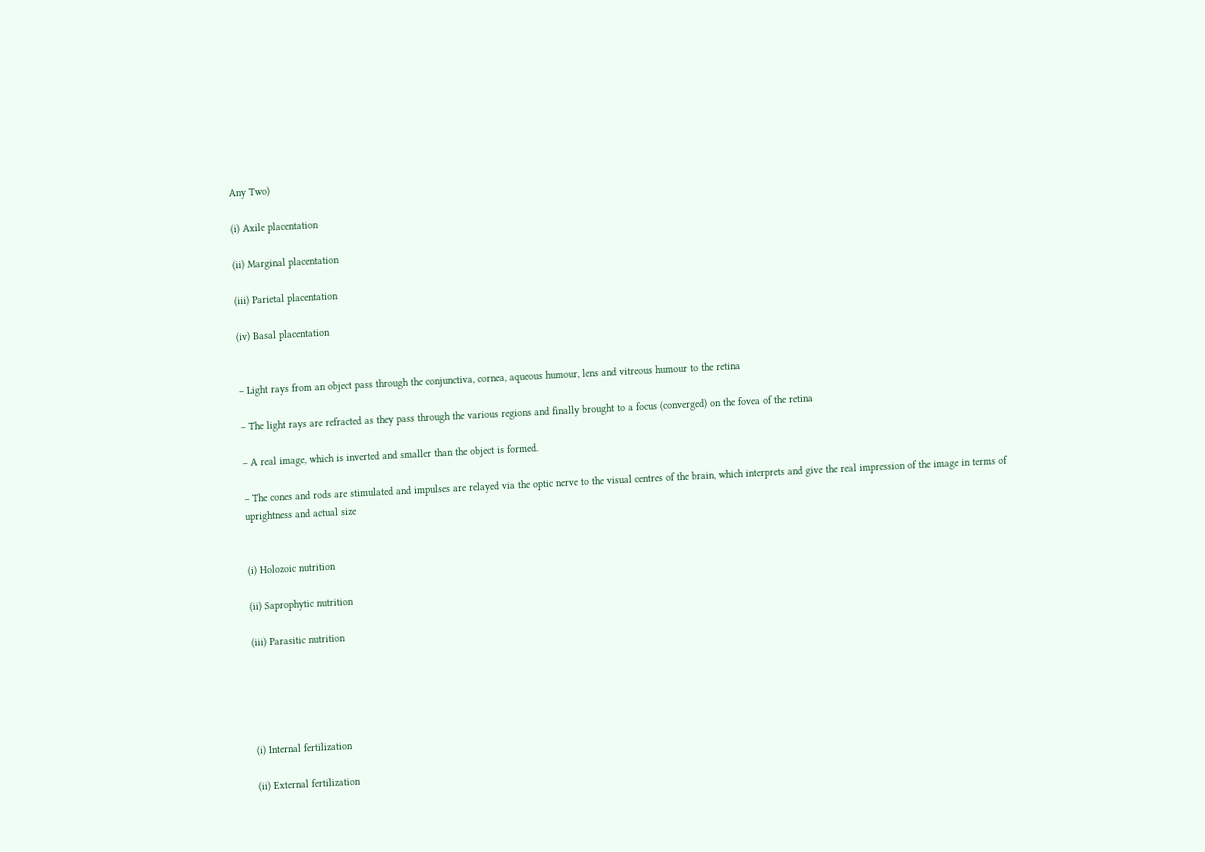Any Two)

(i) Axile placentation

(ii) Marginal placentation

(iii) Parietal placentation

(iv) Basal placentation


– Light rays from an object pass through the conjunctiva, cornea, aqueous humour, lens and vitreous humour to the retina

– The light rays are refracted as they pass through the various regions and finally brought to a focus (converged) on the fovea of the retina

– A real image, which is inverted and smaller than the object is formed.

– The cones and rods are stimulated and impulses are relayed via the optic nerve to the visual centres of the brain, which interprets and give the real impression of the image in terms of uprightness and actual size


(i) Holozoic nutrition

(ii) Saprophytic nutrition

(iii) Parasitic nutrition





(i) Internal fertilization

(ii) External fertilization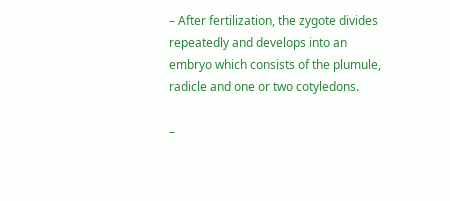– After fertilization, the zygote divides repeatedly and develops into an embryo which consists of the plumule, radicle and one or two cotyledons.

–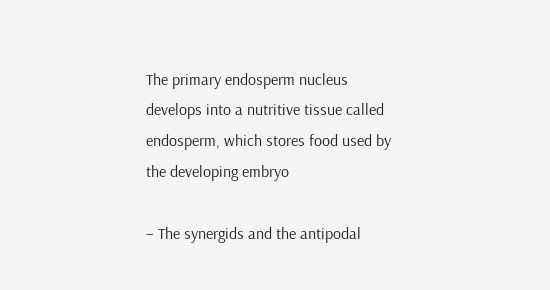The primary endosperm nucleus develops into a nutritive tissue called endosperm, which stores food used by the developing embryo

– The synergids and the antipodal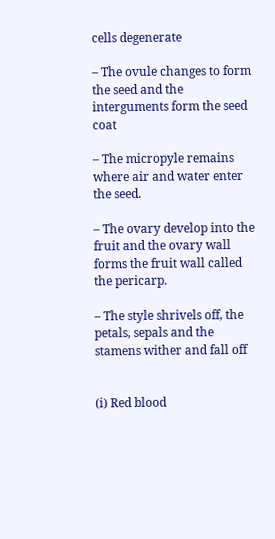cells degenerate

– The ovule changes to form the seed and the interguments form the seed coat

– The micropyle remains where air and water enter the seed.

– The ovary develop into the fruit and the ovary wall forms the fruit wall called the pericarp.

– The style shrivels off, the petals, sepals and the stamens wither and fall off


(i) Red blood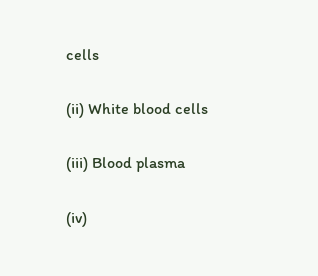cells

(ii) White blood cells

(iii) Blood plasma

(iv)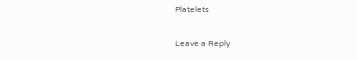Platelets

Leave a Reply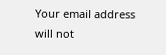Your email address will not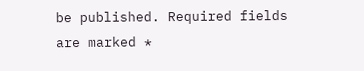be published. Required fields are marked *